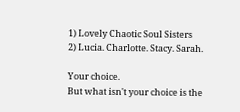1) Lovely Chaotic Soul Sisters
2) Lucia. Charlotte. Stacy. Sarah.

Your choice.
But what isn't your choice is the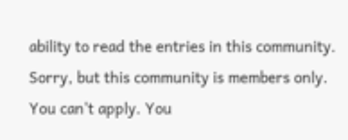ability to read the entries in this community.
Sorry, but this community is members only.
You can't apply. You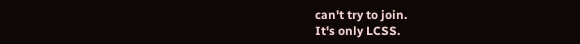can't try to join.
It's only LCSS.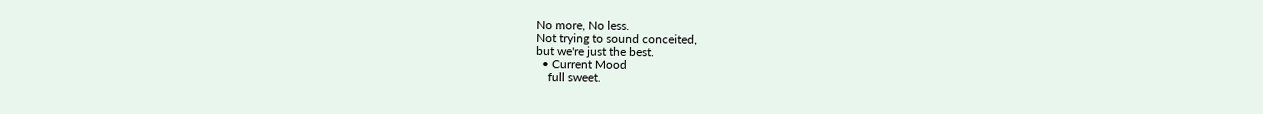No more, No less.
Not trying to sound conceited,
but we're just the best.
  • Current Mood
    full sweet.